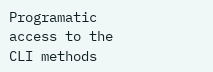Programatic access to the CLI methods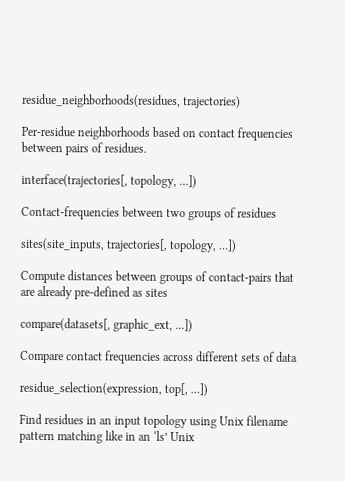residue_neighborhoods(residues, trajectories)

Per-residue neighborhoods based on contact frequencies between pairs of residues.

interface(trajectories[, topology, …])

Contact-frequencies between two groups of residues

sites(site_inputs, trajectories[, topology, …])

Compute distances between groups of contact-pairs that are already pre-defined as sites

compare(datasets[, graphic_ext, …])

Compare contact frequencies across different sets of data

residue_selection(expression, top[, …])

Find residues in an input topology using Unix filename pattern matching like in an ‘ls’ Unix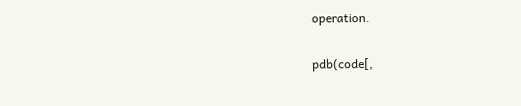operation.

pdb(code[,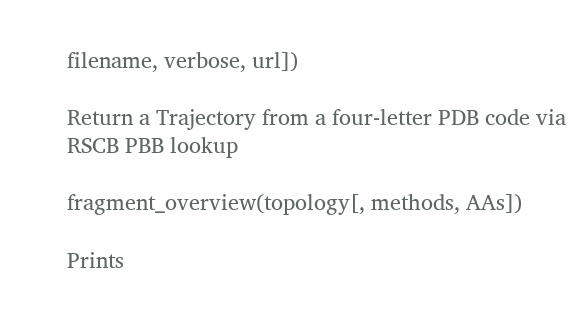filename, verbose, url])

Return a Trajectory from a four-letter PDB code via RSCB PBB lookup

fragment_overview(topology[, methods, AAs])

Prints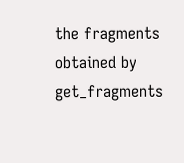the fragments obtained by get_fragments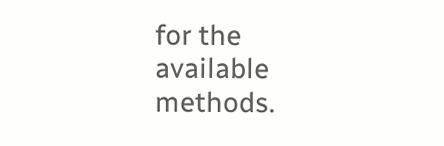for the available methods.